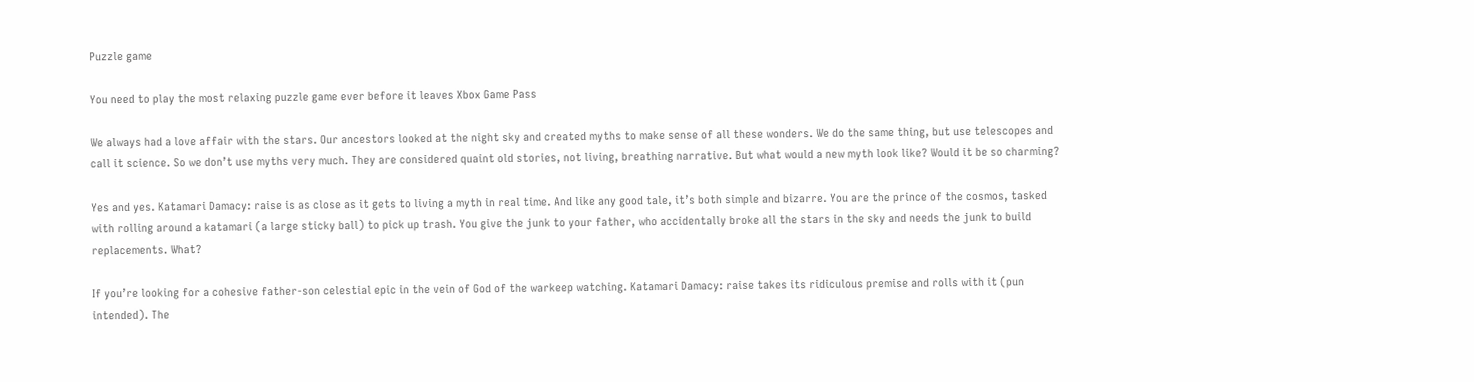Puzzle game

You need to play the most relaxing puzzle game ever before it leaves Xbox Game Pass

We always had a love affair with the stars. Our ancestors looked at the night sky and created myths to make sense of all these wonders. We do the same thing, but use telescopes and call it science. So we don’t use myths very much. They are considered quaint old stories, not living, breathing narrative. But what would a new myth look like? Would it be so charming?

Yes and yes. Katamari Damacy: raise is as close as it gets to living a myth in real time. And like any good tale, it’s both simple and bizarre. You are the prince of the cosmos, tasked with rolling around a katamari (a large sticky ball) to pick up trash. You give the junk to your father, who accidentally broke all the stars in the sky and needs the junk to build replacements. What?

If you’re looking for a cohesive father-son celestial epic in the vein of God of the warkeep watching. Katamari Damacy: raise takes its ridiculous premise and rolls with it (pun intended). The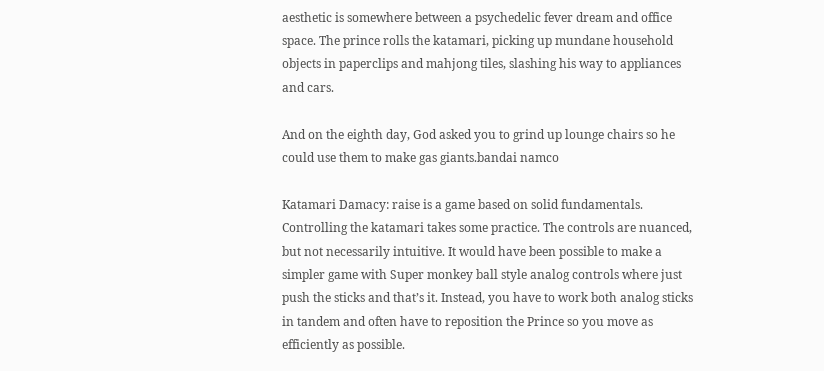aesthetic is somewhere between a psychedelic fever dream and office space. The prince rolls the katamari, picking up mundane household objects in paperclips and mahjong tiles, slashing his way to appliances and cars.

And on the eighth day, God asked you to grind up lounge chairs so he could use them to make gas giants.bandai namco

Katamari Damacy: raise is a game based on solid fundamentals. Controlling the katamari takes some practice. The controls are nuanced, but not necessarily intuitive. It would have been possible to make a simpler game with Super monkey ball style analog controls where just push the sticks and that’s it. Instead, you have to work both analog sticks in tandem and often have to reposition the Prince so you move as efficiently as possible.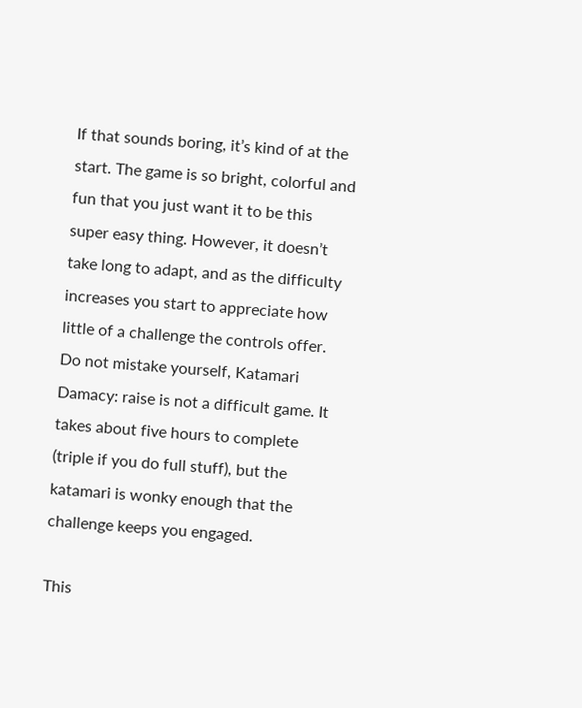If that sounds boring, it’s kind of at the start. The game is so bright, colorful and fun that you just want it to be this super easy thing. However, it doesn’t take long to adapt, and as the difficulty increases you start to appreciate how little of a challenge the controls offer. Do not mistake yourself, Katamari Damacy: raise is not a difficult game. It takes about five hours to complete (triple if you do full stuff), but the katamari is wonky enough that the challenge keeps you engaged.

This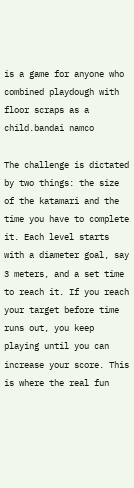is a game for anyone who combined playdough with floor scraps as a child.bandai namco

The challenge is dictated by two things: the size of the katamari and the time you have to complete it. Each level starts with a diameter goal, say 3 meters, and a set time to reach it. If you reach your target before time runs out, you keep playing until you can increase your score. This is where the real fun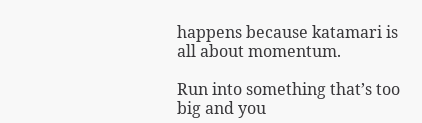happens because katamari is all about momentum.

Run into something that’s too big and you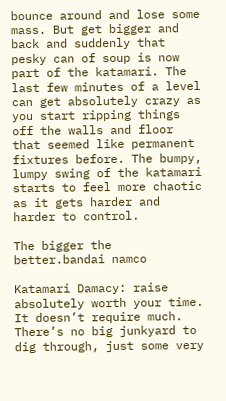bounce around and lose some mass. But get bigger and back and suddenly that pesky can of soup is now part of the katamari. The last few minutes of a level can get absolutely crazy as you start ripping things off the walls and floor that seemed like permanent fixtures before. The bumpy, lumpy swing of the katamari starts to feel more chaotic as it gets harder and harder to control.

The bigger the better.bandai namco

Katamari Damacy: raise absolutely worth your time. It doesn’t require much. There’s no big junkyard to dig through, just some very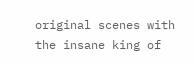original scenes with the insane king of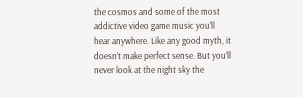the cosmos and some of the most addictive video game music you’ll hear anywhere. Like any good myth, it doesn’t make perfect sense. But you’ll never look at the night sky the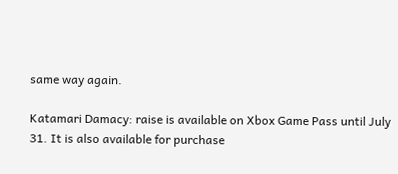same way again.

Katamari Damacy: raise is available on Xbox Game Pass until July 31. It is also available for purchase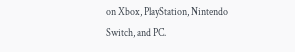on Xbox, PlayStation, Nintendo Switch, and PC.